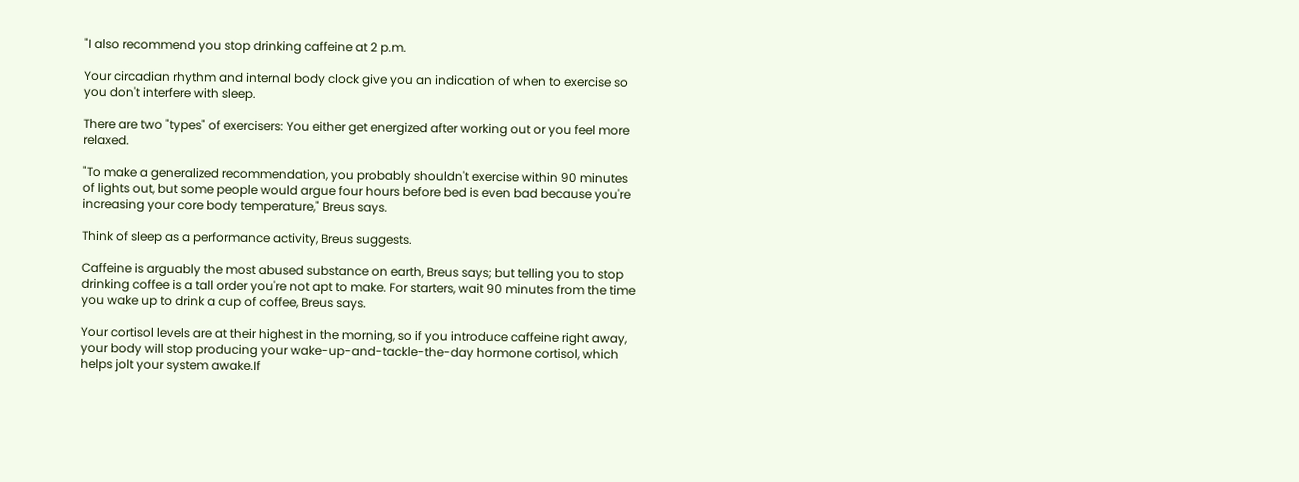"I also recommend you stop drinking caffeine at 2 p.m.

Your circadian rhythm and internal body clock give you an indication of when to exercise so you don't interfere with sleep.

There are two "types" of exercisers: You either get energized after working out or you feel more relaxed.

"To make a generalized recommendation, you probably shouldn't exercise within 90 minutes of lights out, but some people would argue four hours before bed is even bad because you're increasing your core body temperature," Breus says.

Think of sleep as a performance activity, Breus suggests.

Caffeine is arguably the most abused substance on earth, Breus says; but telling you to stop drinking coffee is a tall order you're not apt to make. For starters, wait 90 minutes from the time you wake up to drink a cup of coffee, Breus says.

Your cortisol levels are at their highest in the morning, so if you introduce caffeine right away, your body will stop producing your wake-up-and-tackle-the-day hormone cortisol, which helps jolt your system awake.If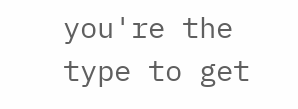you're the type to get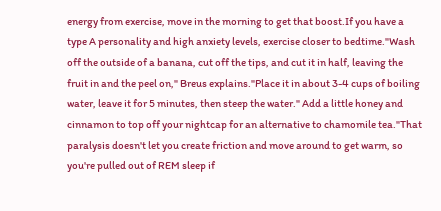energy from exercise, move in the morning to get that boost.If you have a type A personality and high anxiety levels, exercise closer to bedtime."Wash off the outside of a banana, cut off the tips, and cut it in half, leaving the fruit in and the peel on," Breus explains."Place it in about 3-4 cups of boiling water, leave it for 5 minutes, then steep the water." Add a little honey and cinnamon to top off your nightcap for an alternative to chamomile tea."That paralysis doesn't let you create friction and move around to get warm, so you're pulled out of REM sleep if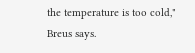the temperature is too cold," Breus says.